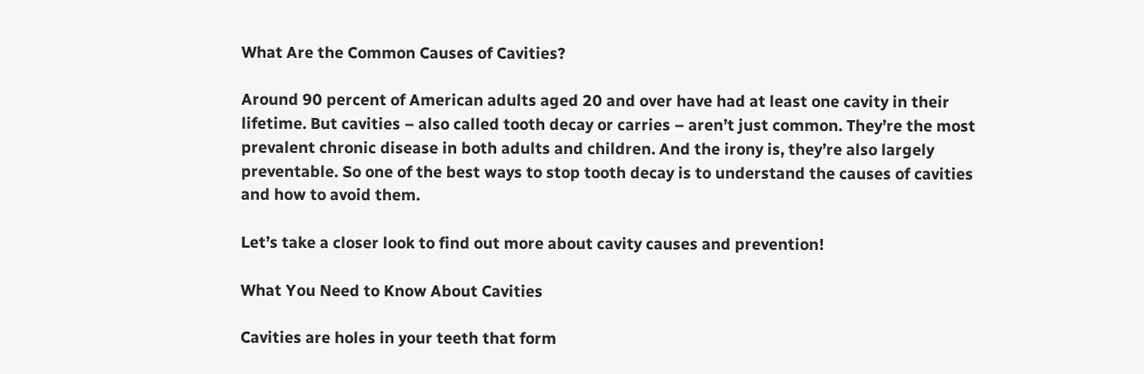What Are the Common Causes of Cavities?

Around 90 percent of American adults aged 20 and over have had at least one cavity in their lifetime. But cavities – also called tooth decay or carries – aren’t just common. They’re the most prevalent chronic disease in both adults and children. And the irony is, they’re also largely preventable. So one of the best ways to stop tooth decay is to understand the causes of cavities and how to avoid them.

Let’s take a closer look to find out more about cavity causes and prevention!

What You Need to Know About Cavities

Cavities are holes in your teeth that form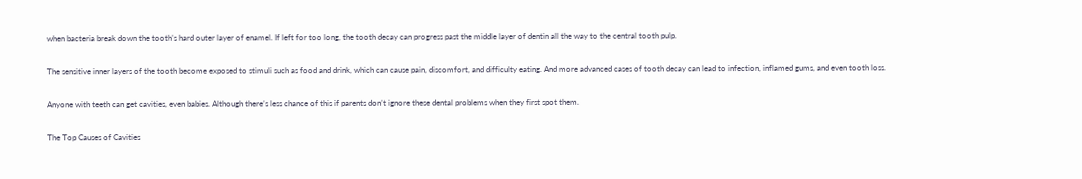when bacteria break down the tooth’s hard outer layer of enamel. If left for too long, the tooth decay can progress past the middle layer of dentin all the way to the central tooth pulp.

The sensitive inner layers of the tooth become exposed to stimuli such as food and drink, which can cause pain, discomfort, and difficulty eating. And more advanced cases of tooth decay can lead to infection, inflamed gums, and even tooth loss.

Anyone with teeth can get cavities, even babies. Although there’s less chance of this if parents don’t ignore these dental problems when they first spot them.

The Top Causes of Cavities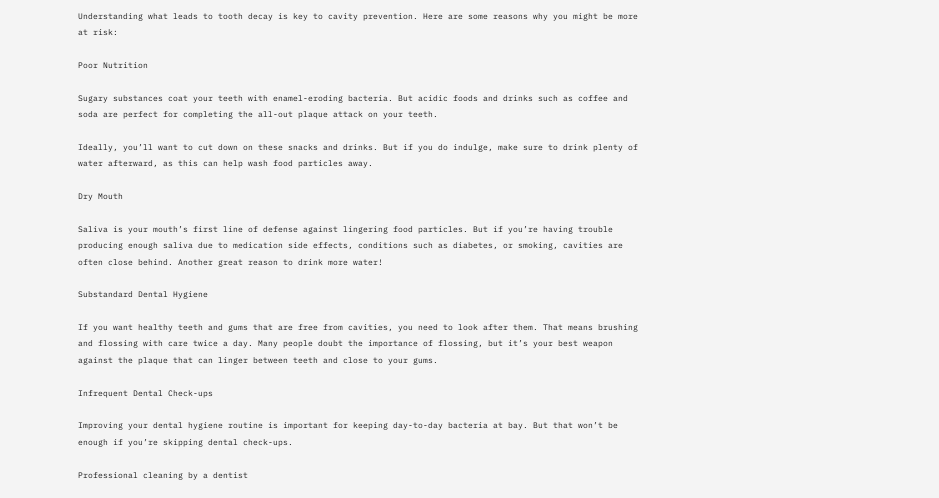Understanding what leads to tooth decay is key to cavity prevention. Here are some reasons why you might be more at risk:

Poor Nutrition

Sugary substances coat your teeth with enamel-eroding bacteria. But acidic foods and drinks such as coffee and soda are perfect for completing the all-out plaque attack on your teeth.

Ideally, you’ll want to cut down on these snacks and drinks. But if you do indulge, make sure to drink plenty of water afterward, as this can help wash food particles away.

Dry Mouth

Saliva is your mouth’s first line of defense against lingering food particles. But if you’re having trouble producing enough saliva due to medication side effects, conditions such as diabetes, or smoking, cavities are often close behind. Another great reason to drink more water!

Substandard Dental Hygiene

If you want healthy teeth and gums that are free from cavities, you need to look after them. That means brushing and flossing with care twice a day. Many people doubt the importance of flossing, but it’s your best weapon against the plaque that can linger between teeth and close to your gums.

Infrequent Dental Check-ups

Improving your dental hygiene routine is important for keeping day-to-day bacteria at bay. But that won’t be enough if you’re skipping dental check-ups.

Professional cleaning by a dentist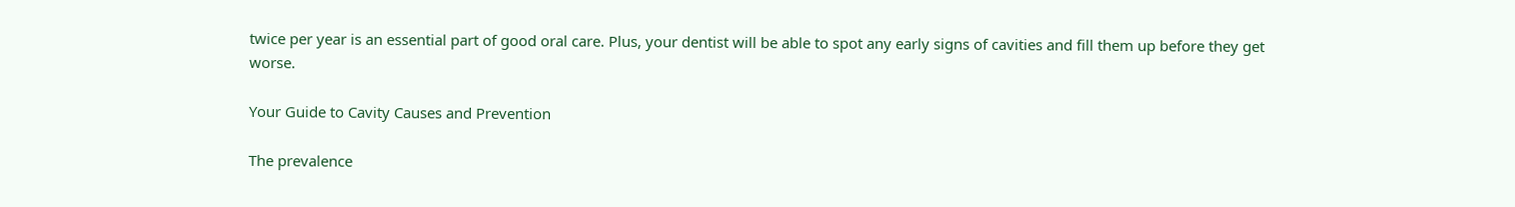twice per year is an essential part of good oral care. Plus, your dentist will be able to spot any early signs of cavities and fill them up before they get worse.

Your Guide to Cavity Causes and Prevention

The prevalence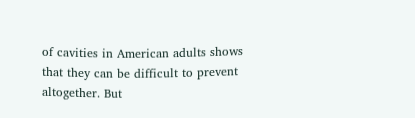of cavities in American adults shows that they can be difficult to prevent altogether. But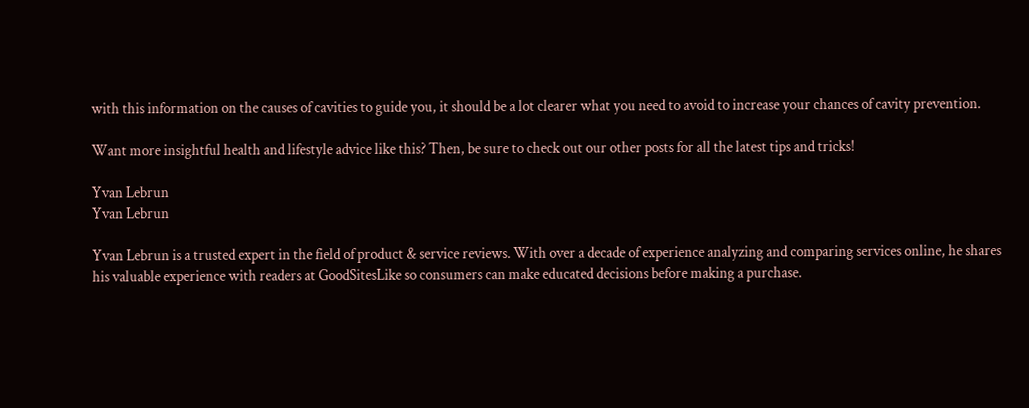with this information on the causes of cavities to guide you, it should be a lot clearer what you need to avoid to increase your chances of cavity prevention.

Want more insightful health and lifestyle advice like this? Then, be sure to check out our other posts for all the latest tips and tricks!

Yvan Lebrun
Yvan Lebrun

Yvan Lebrun is a trusted expert in the field of product & service reviews. With over a decade of experience analyzing and comparing services online, he shares his valuable experience with readers at GoodSitesLike so consumers can make educated decisions before making a purchase.